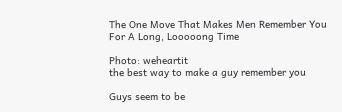The One Move That Makes Men Remember You For A Long, Looooong Time

Photo: weheartit
the best way to make a guy remember you

Guys seem to be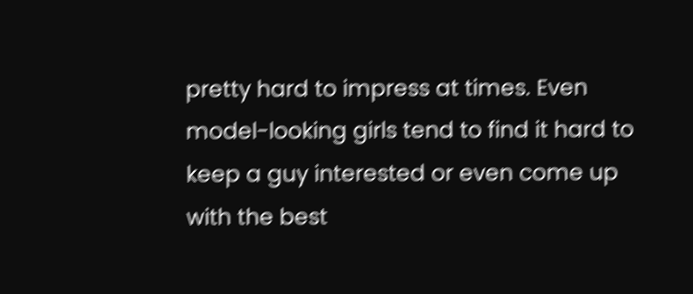pretty hard to impress at times. Even model-looking girls tend to find it hard to keep a guy interested or even come up with the best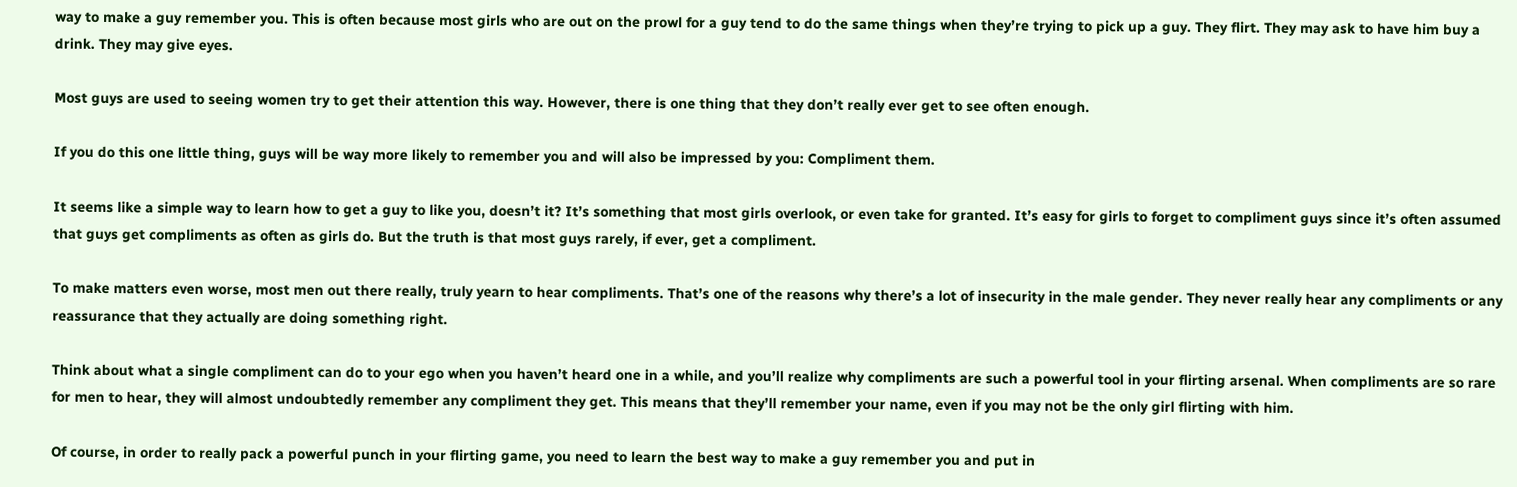way to make a guy remember you. This is often because most girls who are out on the prowl for a guy tend to do the same things when they’re trying to pick up a guy. They flirt. They may ask to have him buy a drink. They may give eyes.

Most guys are used to seeing women try to get their attention this way. However, there is one thing that they don’t really ever get to see often enough.

If you do this one little thing, guys will be way more likely to remember you and will also be impressed by you: Compliment them.

It seems like a simple way to learn how to get a guy to like you, doesn’t it? It’s something that most girls overlook, or even take for granted. It’s easy for girls to forget to compliment guys since it’s often assumed that guys get compliments as often as girls do. But the truth is that most guys rarely, if ever, get a compliment.

To make matters even worse, most men out there really, truly yearn to hear compliments. That’s one of the reasons why there’s a lot of insecurity in the male gender. They never really hear any compliments or any reassurance that they actually are doing something right.

Think about what a single compliment can do to your ego when you haven’t heard one in a while, and you’ll realize why compliments are such a powerful tool in your flirting arsenal. When compliments are so rare for men to hear, they will almost undoubtedly remember any compliment they get. This means that they’ll remember your name, even if you may not be the only girl flirting with him.

Of course, in order to really pack a powerful punch in your flirting game, you need to learn the best way to make a guy remember you and put in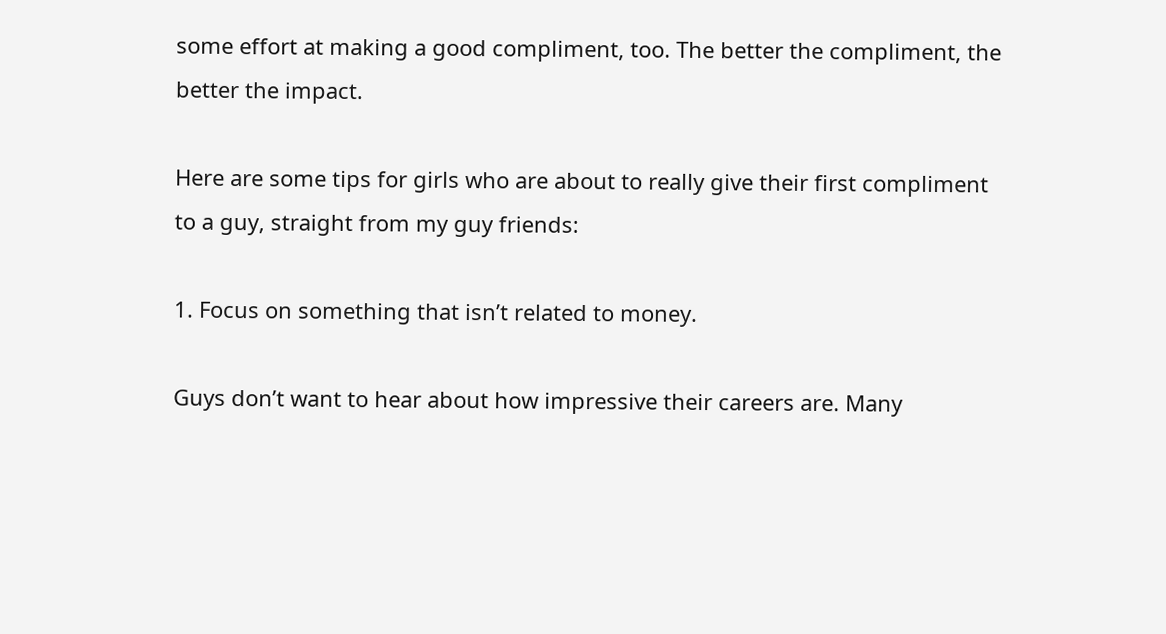some effort at making a good compliment, too. The better the compliment, the better the impact.

Here are some tips for girls who are about to really give their first compliment to a guy, straight from my guy friends:

1. Focus on something that isn’t related to money.

Guys don’t want to hear about how impressive their careers are. Many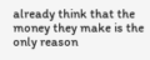already think that the money they make is the only reason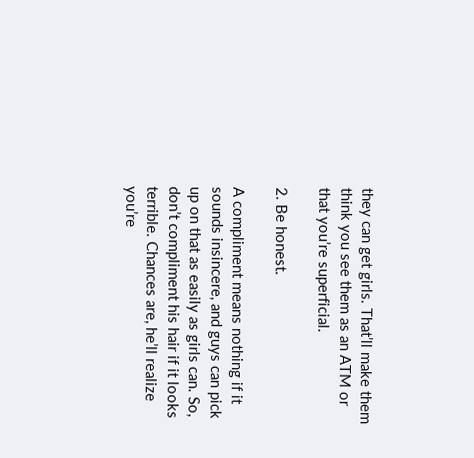they can get girls. That’ll make them think you see them as an ATM or that you’re superficial.

2. Be honest.

A compliment means nothing if it sounds insincere, and guys can pick up on that as easily as girls can. So, don’t compliment his hair if it looks terrible. Chances are, he’ll realize you’re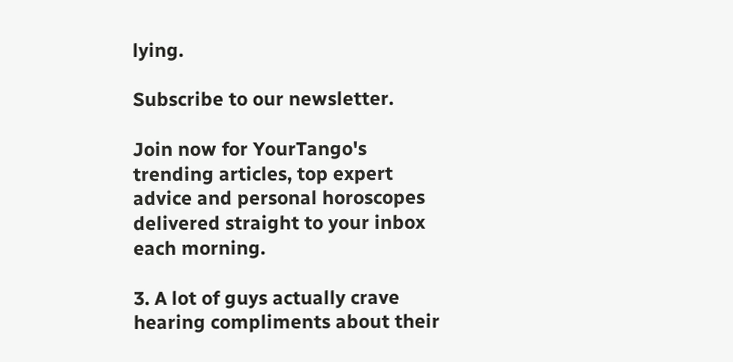lying.

Subscribe to our newsletter.

Join now for YourTango's trending articles, top expert advice and personal horoscopes delivered straight to your inbox each morning.

3. A lot of guys actually crave hearing compliments about their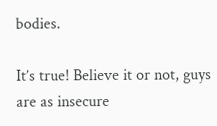bodies.

It’s true! Believe it or not, guys are as insecure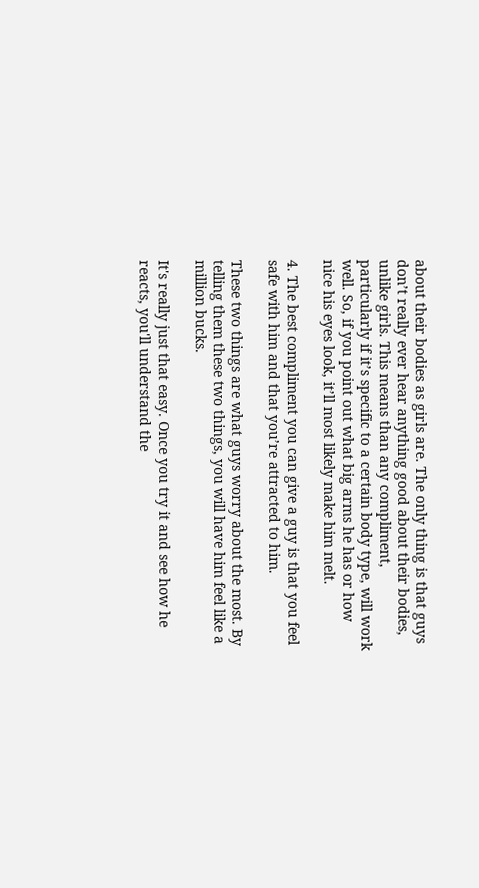about their bodies as girls are. The only thing is that guys don’t really ever hear anything good about their bodies, unlike girls. This means than any compliment, particularly if it’s specific to a certain body type, will work well. So, if you point out what big arms he has or how nice his eyes look, it’ll most likely make him melt.

4. The best compliment you can give a guy is that you feel safe with him and that you’re attracted to him.

These two things are what guys worry about the most. By telling them these two things, you will have him feel like a million bucks.

It's really just that easy. Once you try it and see how he reacts, you'll understand the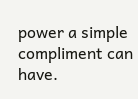power a simple compliment can have.